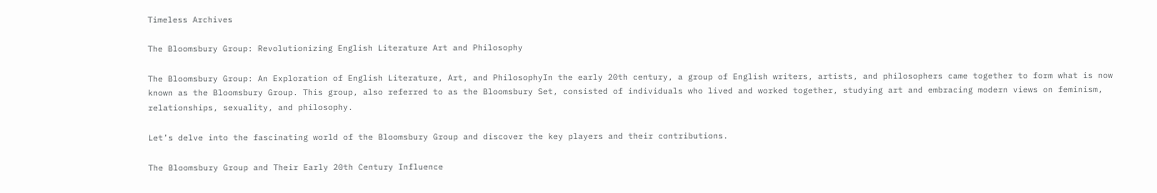Timeless Archives

The Bloomsbury Group: Revolutionizing English Literature Art and Philosophy

The Bloomsbury Group: An Exploration of English Literature, Art, and PhilosophyIn the early 20th century, a group of English writers, artists, and philosophers came together to form what is now known as the Bloomsbury Group. This group, also referred to as the Bloomsbury Set, consisted of individuals who lived and worked together, studying art and embracing modern views on feminism, relationships, sexuality, and philosophy.

Let’s delve into the fascinating world of the Bloomsbury Group and discover the key players and their contributions.

The Bloomsbury Group and Their Early 20th Century Influence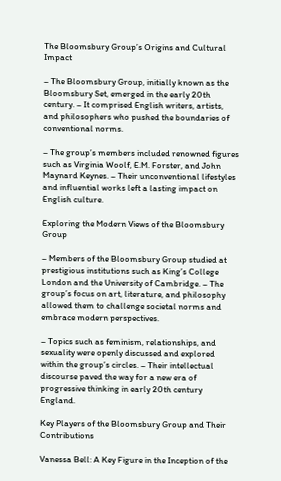The Bloomsbury Group’s Origins and Cultural Impact

– The Bloomsbury Group, initially known as the Bloomsbury Set, emerged in the early 20th century. – It comprised English writers, artists, and philosophers who pushed the boundaries of conventional norms.

– The group’s members included renowned figures such as Virginia Woolf, E.M. Forster, and John Maynard Keynes. – Their unconventional lifestyles and influential works left a lasting impact on English culture.

Exploring the Modern Views of the Bloomsbury Group

– Members of the Bloomsbury Group studied at prestigious institutions such as King’s College London and the University of Cambridge. – The group’s focus on art, literature, and philosophy allowed them to challenge societal norms and embrace modern perspectives.

– Topics such as feminism, relationships, and sexuality were openly discussed and explored within the group’s circles. – Their intellectual discourse paved the way for a new era of progressive thinking in early 20th century England.

Key Players of the Bloomsbury Group and Their Contributions

Vanessa Bell: A Key Figure in the Inception of the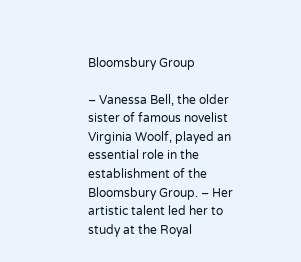Bloomsbury Group

– Vanessa Bell, the older sister of famous novelist Virginia Woolf, played an essential role in the establishment of the Bloomsbury Group. – Her artistic talent led her to study at the Royal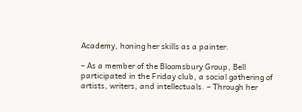Academy, honing her skills as a painter.

– As a member of the Bloomsbury Group, Bell participated in the Friday club, a social gathering of artists, writers, and intellectuals. – Through her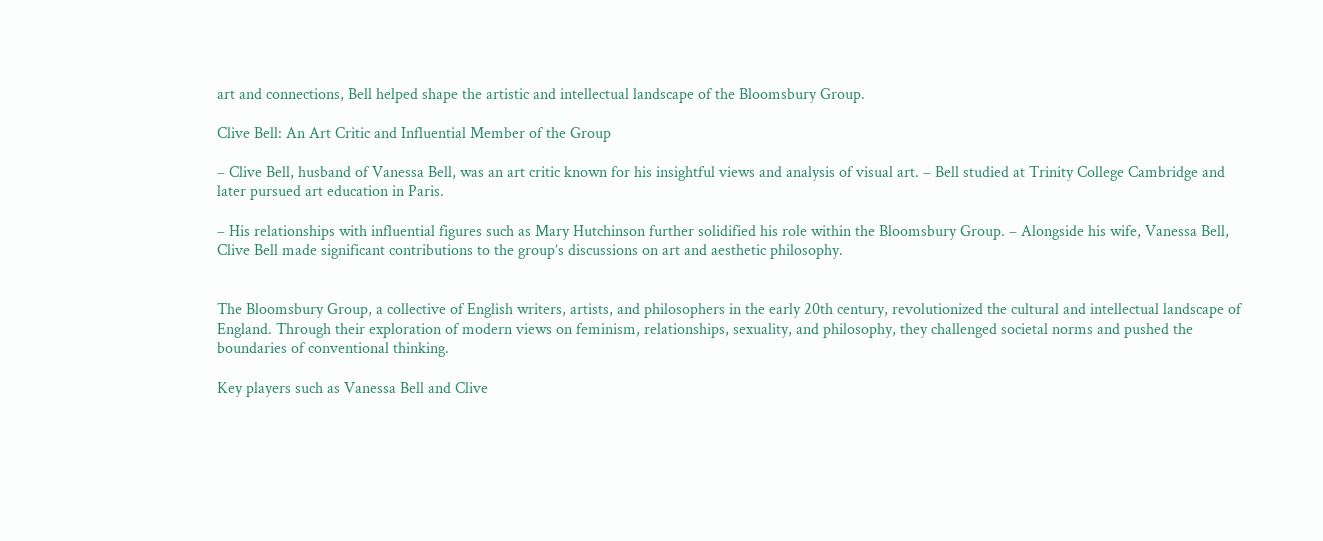art and connections, Bell helped shape the artistic and intellectual landscape of the Bloomsbury Group.

Clive Bell: An Art Critic and Influential Member of the Group

– Clive Bell, husband of Vanessa Bell, was an art critic known for his insightful views and analysis of visual art. – Bell studied at Trinity College Cambridge and later pursued art education in Paris.

– His relationships with influential figures such as Mary Hutchinson further solidified his role within the Bloomsbury Group. – Alongside his wife, Vanessa Bell, Clive Bell made significant contributions to the group’s discussions on art and aesthetic philosophy.


The Bloomsbury Group, a collective of English writers, artists, and philosophers in the early 20th century, revolutionized the cultural and intellectual landscape of England. Through their exploration of modern views on feminism, relationships, sexuality, and philosophy, they challenged societal norms and pushed the boundaries of conventional thinking.

Key players such as Vanessa Bell and Clive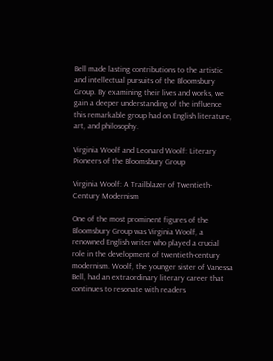Bell made lasting contributions to the artistic and intellectual pursuits of the Bloomsbury Group. By examining their lives and works, we gain a deeper understanding of the influence this remarkable group had on English literature, art, and philosophy.

Virginia Woolf and Leonard Woolf: Literary Pioneers of the Bloomsbury Group

Virginia Woolf: A Trailblazer of Twentieth-Century Modernism

One of the most prominent figures of the Bloomsbury Group was Virginia Woolf, a renowned English writer who played a crucial role in the development of twentieth-century modernism. Woolf, the younger sister of Vanessa Bell, had an extraordinary literary career that continues to resonate with readers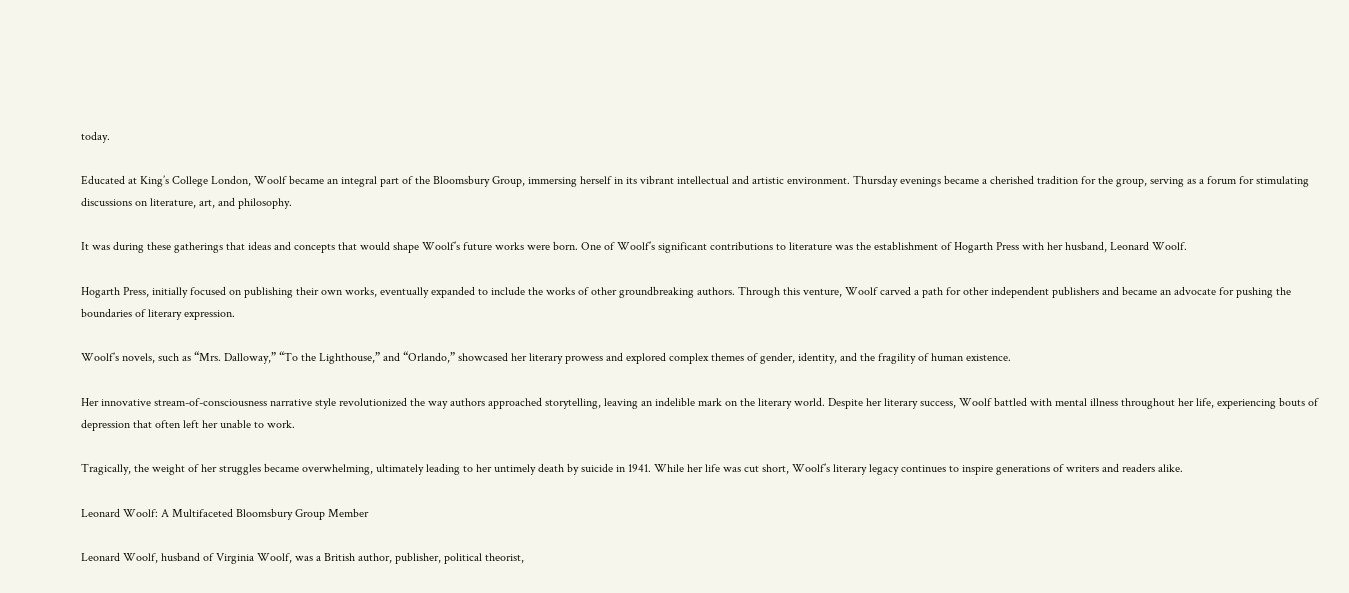today.

Educated at King’s College London, Woolf became an integral part of the Bloomsbury Group, immersing herself in its vibrant intellectual and artistic environment. Thursday evenings became a cherished tradition for the group, serving as a forum for stimulating discussions on literature, art, and philosophy.

It was during these gatherings that ideas and concepts that would shape Woolf’s future works were born. One of Woolf’s significant contributions to literature was the establishment of Hogarth Press with her husband, Leonard Woolf.

Hogarth Press, initially focused on publishing their own works, eventually expanded to include the works of other groundbreaking authors. Through this venture, Woolf carved a path for other independent publishers and became an advocate for pushing the boundaries of literary expression.

Woolf’s novels, such as “Mrs. Dalloway,” “To the Lighthouse,” and “Orlando,” showcased her literary prowess and explored complex themes of gender, identity, and the fragility of human existence.

Her innovative stream-of-consciousness narrative style revolutionized the way authors approached storytelling, leaving an indelible mark on the literary world. Despite her literary success, Woolf battled with mental illness throughout her life, experiencing bouts of depression that often left her unable to work.

Tragically, the weight of her struggles became overwhelming, ultimately leading to her untimely death by suicide in 1941. While her life was cut short, Woolf’s literary legacy continues to inspire generations of writers and readers alike.

Leonard Woolf: A Multifaceted Bloomsbury Group Member

Leonard Woolf, husband of Virginia Woolf, was a British author, publisher, political theorist,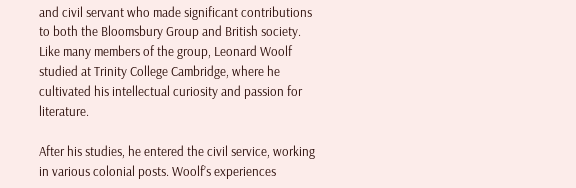and civil servant who made significant contributions to both the Bloomsbury Group and British society. Like many members of the group, Leonard Woolf studied at Trinity College Cambridge, where he cultivated his intellectual curiosity and passion for literature.

After his studies, he entered the civil service, working in various colonial posts. Woolf’s experiences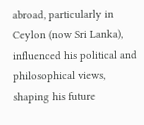abroad, particularly in Ceylon (now Sri Lanka), influenced his political and philosophical views, shaping his future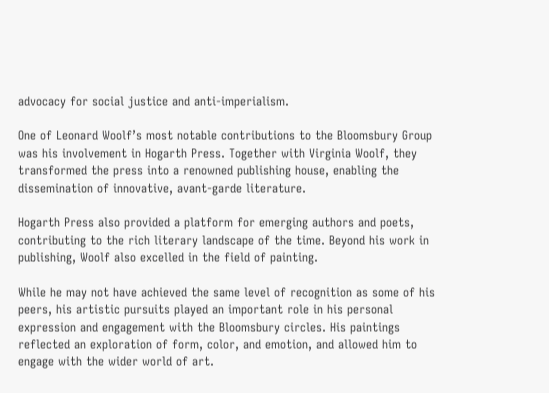advocacy for social justice and anti-imperialism.

One of Leonard Woolf’s most notable contributions to the Bloomsbury Group was his involvement in Hogarth Press. Together with Virginia Woolf, they transformed the press into a renowned publishing house, enabling the dissemination of innovative, avant-garde literature.

Hogarth Press also provided a platform for emerging authors and poets, contributing to the rich literary landscape of the time. Beyond his work in publishing, Woolf also excelled in the field of painting.

While he may not have achieved the same level of recognition as some of his peers, his artistic pursuits played an important role in his personal expression and engagement with the Bloomsbury circles. His paintings reflected an exploration of form, color, and emotion, and allowed him to engage with the wider world of art.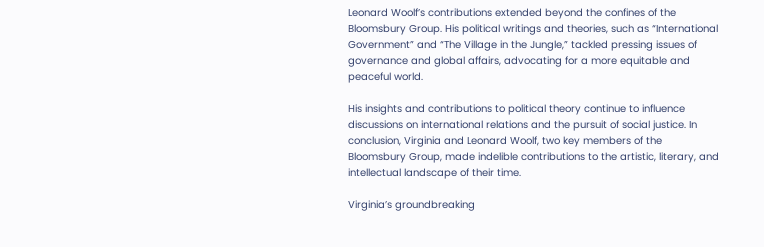Leonard Woolf’s contributions extended beyond the confines of the Bloomsbury Group. His political writings and theories, such as “International Government” and “The Village in the Jungle,” tackled pressing issues of governance and global affairs, advocating for a more equitable and peaceful world.

His insights and contributions to political theory continue to influence discussions on international relations and the pursuit of social justice. In conclusion, Virginia and Leonard Woolf, two key members of the Bloomsbury Group, made indelible contributions to the artistic, literary, and intellectual landscape of their time.

Virginia’s groundbreaking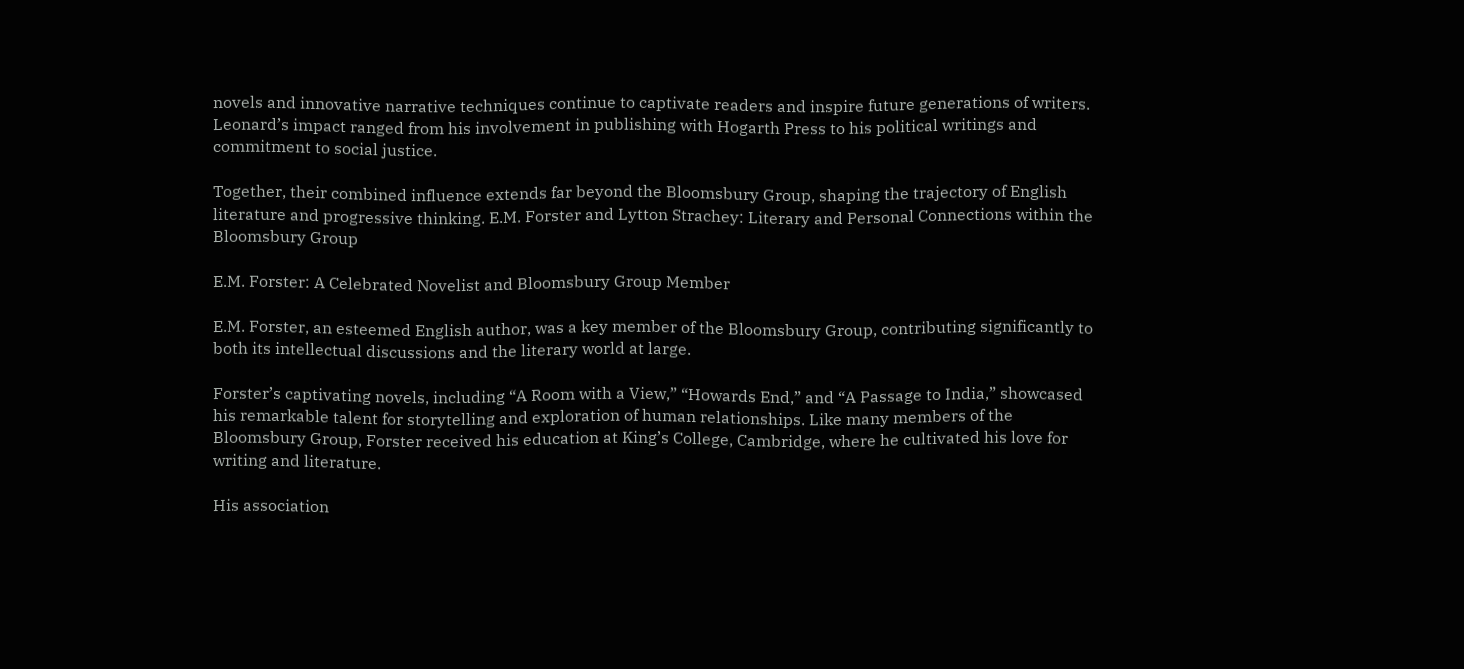novels and innovative narrative techniques continue to captivate readers and inspire future generations of writers. Leonard’s impact ranged from his involvement in publishing with Hogarth Press to his political writings and commitment to social justice.

Together, their combined influence extends far beyond the Bloomsbury Group, shaping the trajectory of English literature and progressive thinking. E.M. Forster and Lytton Strachey: Literary and Personal Connections within the Bloomsbury Group

E.M. Forster: A Celebrated Novelist and Bloomsbury Group Member

E.M. Forster, an esteemed English author, was a key member of the Bloomsbury Group, contributing significantly to both its intellectual discussions and the literary world at large.

Forster’s captivating novels, including “A Room with a View,” “Howards End,” and “A Passage to India,” showcased his remarkable talent for storytelling and exploration of human relationships. Like many members of the Bloomsbury Group, Forster received his education at King’s College, Cambridge, where he cultivated his love for writing and literature.

His association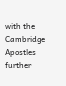with the Cambridge Apostles further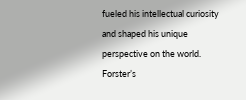fueled his intellectual curiosity and shaped his unique perspective on the world. Forster’s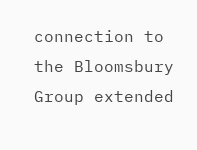connection to the Bloomsbury Group extended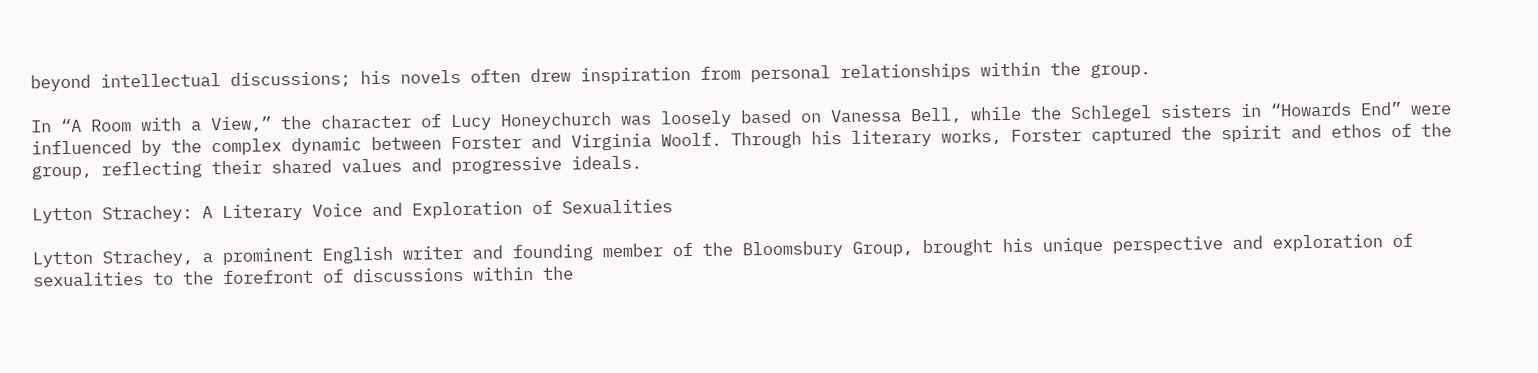beyond intellectual discussions; his novels often drew inspiration from personal relationships within the group.

In “A Room with a View,” the character of Lucy Honeychurch was loosely based on Vanessa Bell, while the Schlegel sisters in “Howards End” were influenced by the complex dynamic between Forster and Virginia Woolf. Through his literary works, Forster captured the spirit and ethos of the group, reflecting their shared values and progressive ideals.

Lytton Strachey: A Literary Voice and Exploration of Sexualities

Lytton Strachey, a prominent English writer and founding member of the Bloomsbury Group, brought his unique perspective and exploration of sexualities to the forefront of discussions within the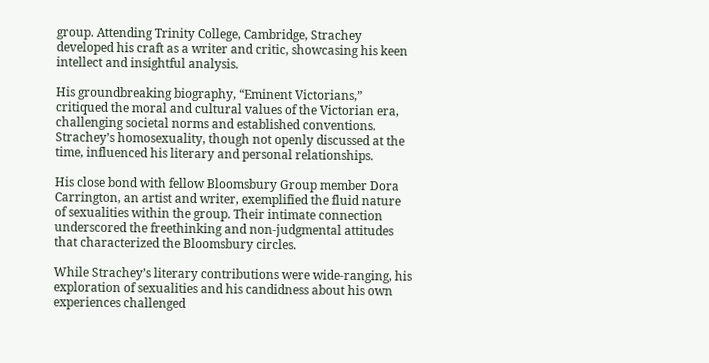group. Attending Trinity College, Cambridge, Strachey developed his craft as a writer and critic, showcasing his keen intellect and insightful analysis.

His groundbreaking biography, “Eminent Victorians,” critiqued the moral and cultural values of the Victorian era, challenging societal norms and established conventions. Strachey’s homosexuality, though not openly discussed at the time, influenced his literary and personal relationships.

His close bond with fellow Bloomsbury Group member Dora Carrington, an artist and writer, exemplified the fluid nature of sexualities within the group. Their intimate connection underscored the freethinking and non-judgmental attitudes that characterized the Bloomsbury circles.

While Strachey’s literary contributions were wide-ranging, his exploration of sexualities and his candidness about his own experiences challenged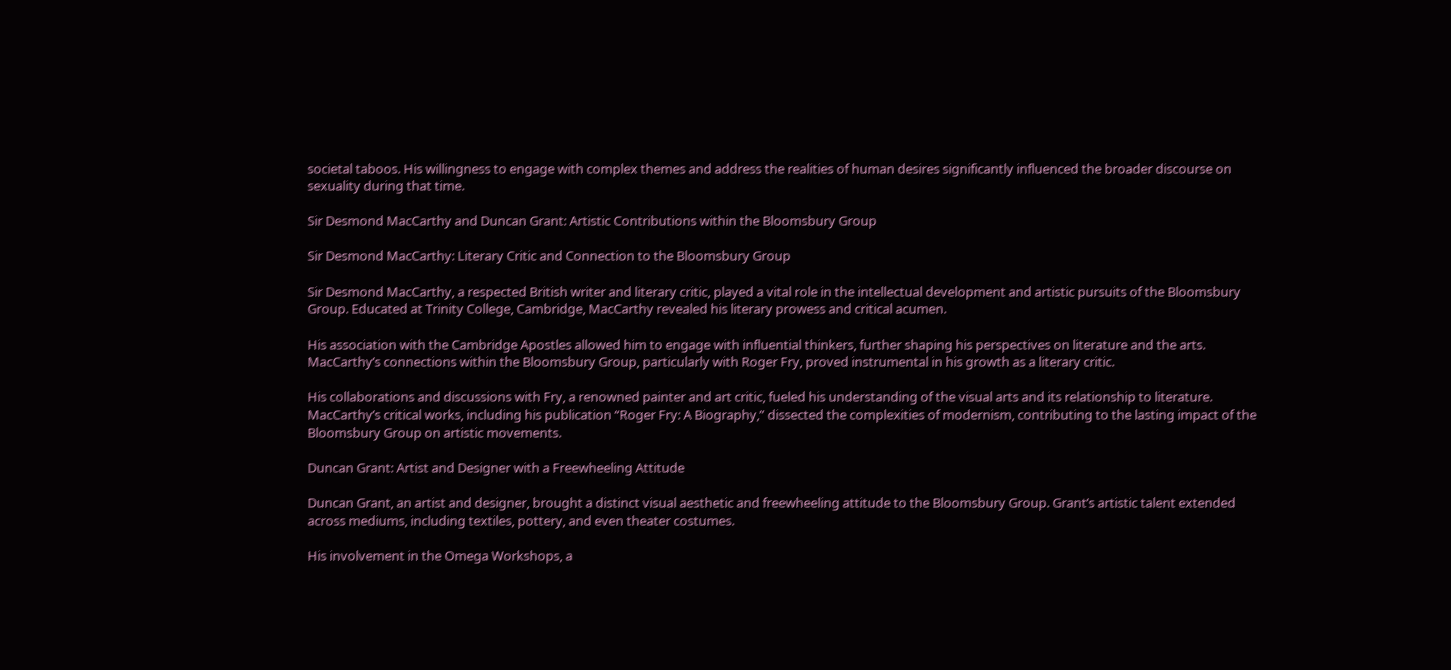societal taboos. His willingness to engage with complex themes and address the realities of human desires significantly influenced the broader discourse on sexuality during that time.

Sir Desmond MacCarthy and Duncan Grant: Artistic Contributions within the Bloomsbury Group

Sir Desmond MacCarthy: Literary Critic and Connection to the Bloomsbury Group

Sir Desmond MacCarthy, a respected British writer and literary critic, played a vital role in the intellectual development and artistic pursuits of the Bloomsbury Group. Educated at Trinity College, Cambridge, MacCarthy revealed his literary prowess and critical acumen.

His association with the Cambridge Apostles allowed him to engage with influential thinkers, further shaping his perspectives on literature and the arts. MacCarthy’s connections within the Bloomsbury Group, particularly with Roger Fry, proved instrumental in his growth as a literary critic.

His collaborations and discussions with Fry, a renowned painter and art critic, fueled his understanding of the visual arts and its relationship to literature. MacCarthy’s critical works, including his publication “Roger Fry: A Biography,” dissected the complexities of modernism, contributing to the lasting impact of the Bloomsbury Group on artistic movements.

Duncan Grant: Artist and Designer with a Freewheeling Attitude

Duncan Grant, an artist and designer, brought a distinct visual aesthetic and freewheeling attitude to the Bloomsbury Group. Grant’s artistic talent extended across mediums, including textiles, pottery, and even theater costumes.

His involvement in the Omega Workshops, a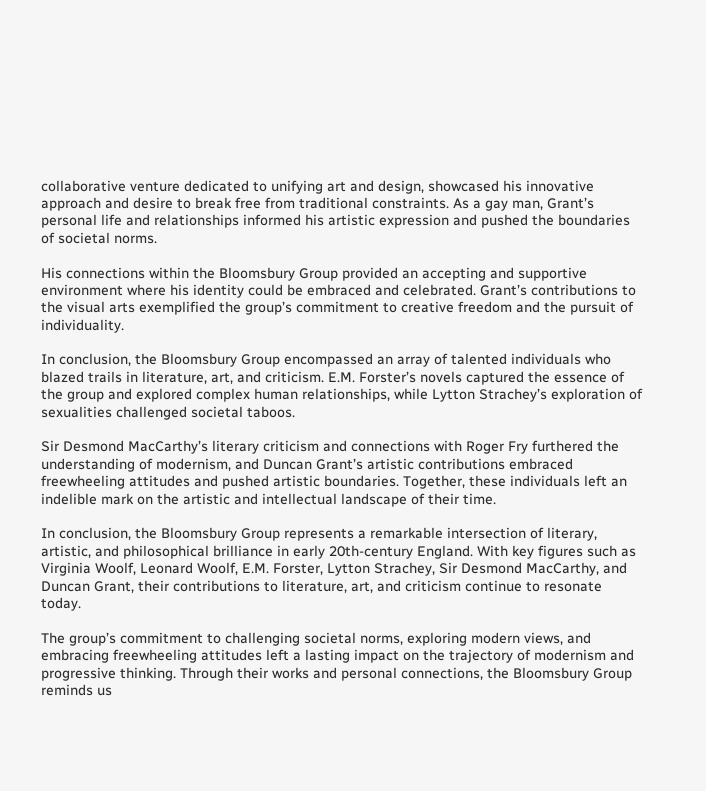collaborative venture dedicated to unifying art and design, showcased his innovative approach and desire to break free from traditional constraints. As a gay man, Grant’s personal life and relationships informed his artistic expression and pushed the boundaries of societal norms.

His connections within the Bloomsbury Group provided an accepting and supportive environment where his identity could be embraced and celebrated. Grant’s contributions to the visual arts exemplified the group’s commitment to creative freedom and the pursuit of individuality.

In conclusion, the Bloomsbury Group encompassed an array of talented individuals who blazed trails in literature, art, and criticism. E.M. Forster’s novels captured the essence of the group and explored complex human relationships, while Lytton Strachey’s exploration of sexualities challenged societal taboos.

Sir Desmond MacCarthy’s literary criticism and connections with Roger Fry furthered the understanding of modernism, and Duncan Grant’s artistic contributions embraced freewheeling attitudes and pushed artistic boundaries. Together, these individuals left an indelible mark on the artistic and intellectual landscape of their time.

In conclusion, the Bloomsbury Group represents a remarkable intersection of literary, artistic, and philosophical brilliance in early 20th-century England. With key figures such as Virginia Woolf, Leonard Woolf, E.M. Forster, Lytton Strachey, Sir Desmond MacCarthy, and Duncan Grant, their contributions to literature, art, and criticism continue to resonate today.

The group’s commitment to challenging societal norms, exploring modern views, and embracing freewheeling attitudes left a lasting impact on the trajectory of modernism and progressive thinking. Through their works and personal connections, the Bloomsbury Group reminds us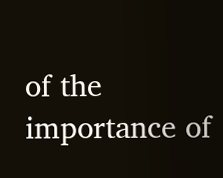of the importance of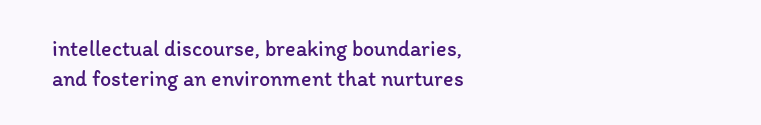intellectual discourse, breaking boundaries, and fostering an environment that nurtures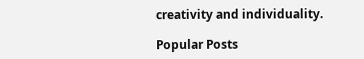creativity and individuality.

Popular Posts